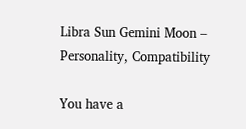Libra Sun Gemini Moon – Personality, Compatibility

You have a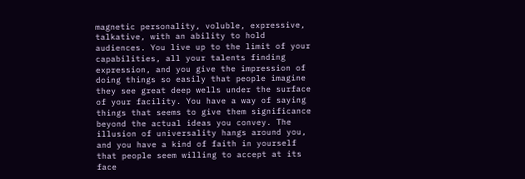magnetic personality, voluble, expressive, talkative, with an ability to hold audiences. You live up to the limit of your capabilities, all your talents finding expression, and you give the impression of doing things so easily that people imagine they see great deep wells under the surface of your facility. You have a way of saying things that seems to give them significance beyond the actual ideas you convey. The illusion of universality hangs around you, and you have a kind of faith in yourself that people seem willing to accept at its face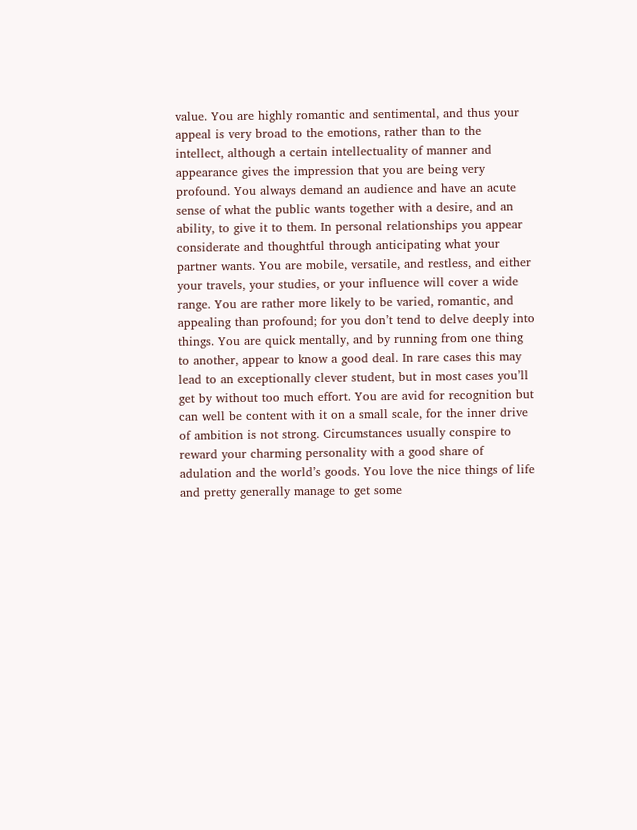value. You are highly romantic and sentimental, and thus your appeal is very broad to the emotions, rather than to the intellect, although a certain intellectuality of manner and appearance gives the impression that you are being very profound. You always demand an audience and have an acute sense of what the public wants together with a desire, and an ability, to give it to them. In personal relationships you appear considerate and thoughtful through anticipating what your partner wants. You are mobile, versatile, and restless, and either your travels, your studies, or your influence will cover a wide range. You are rather more likely to be varied, romantic, and appealing than profound; for you don’t tend to delve deeply into things. You are quick mentally, and by running from one thing to another, appear to know a good deal. In rare cases this may lead to an exceptionally clever student, but in most cases you’ll get by without too much effort. You are avid for recognition but can well be content with it on a small scale, for the inner drive of ambition is not strong. Circumstances usually conspire to reward your charming personality with a good share of adulation and the world’s goods. You love the nice things of life and pretty generally manage to get some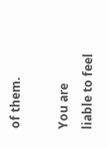of them.

You are liable to feel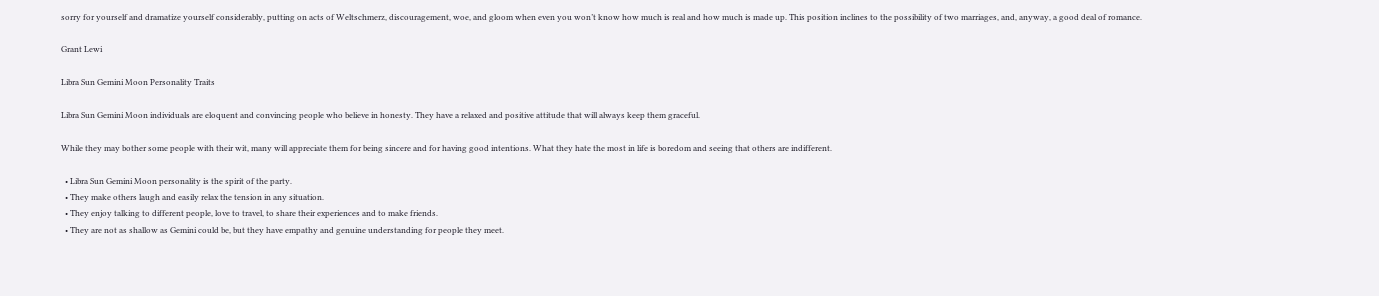sorry for yourself and dramatize yourself considerably, putting on acts of Weltschmerz, discouragement, woe, and gloom when even you won’t know how much is real and how much is made up. This position inclines to the possibility of two marriages, and, anyway, a good deal of romance.

Grant Lewi

Libra Sun Gemini Moon Personality Traits

Libra Sun Gemini Moon individuals are eloquent and convincing people who believe in honesty. They have a relaxed and positive attitude that will always keep them graceful.

While they may bother some people with their wit, many will appreciate them for being sincere and for having good intentions. What they hate the most in life is boredom and seeing that others are indifferent.

  • Libra Sun Gemini Moon personality is the spirit of the party.
  • They make others laugh and easily relax the tension in any situation.
  • They enjoy talking to different people, love to travel, to share their experiences and to make friends.
  • They are not as shallow as Gemini could be, but they have empathy and genuine understanding for people they meet.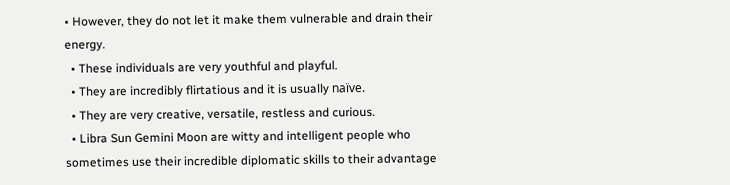• However, they do not let it make them vulnerable and drain their energy.
  • These individuals are very youthful and playful.
  • They are incredibly flirtatious and it is usually naïve.
  • They are very creative, versatile, restless and curious.
  • Libra Sun Gemini Moon are witty and intelligent people who sometimes use their incredible diplomatic skills to their advantage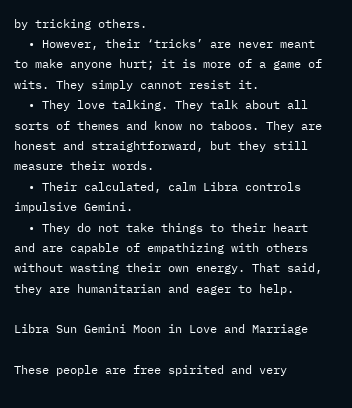by tricking others.
  • However, their ‘tricks’ are never meant to make anyone hurt; it is more of a game of wits. They simply cannot resist it.
  • They love talking. They talk about all sorts of themes and know no taboos. They are honest and straightforward, but they still measure their words.
  • Their calculated, calm Libra controls impulsive Gemini.
  • They do not take things to their heart and are capable of empathizing with others without wasting their own energy. That said, they are humanitarian and eager to help.

Libra Sun Gemini Moon in Love and Marriage

These people are free spirited and very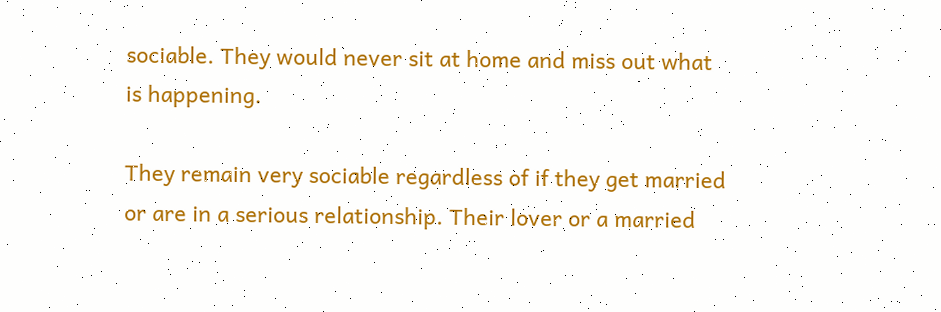sociable. They would never sit at home and miss out what is happening.

They remain very sociable regardless of if they get married or are in a serious relationship. Their lover or a married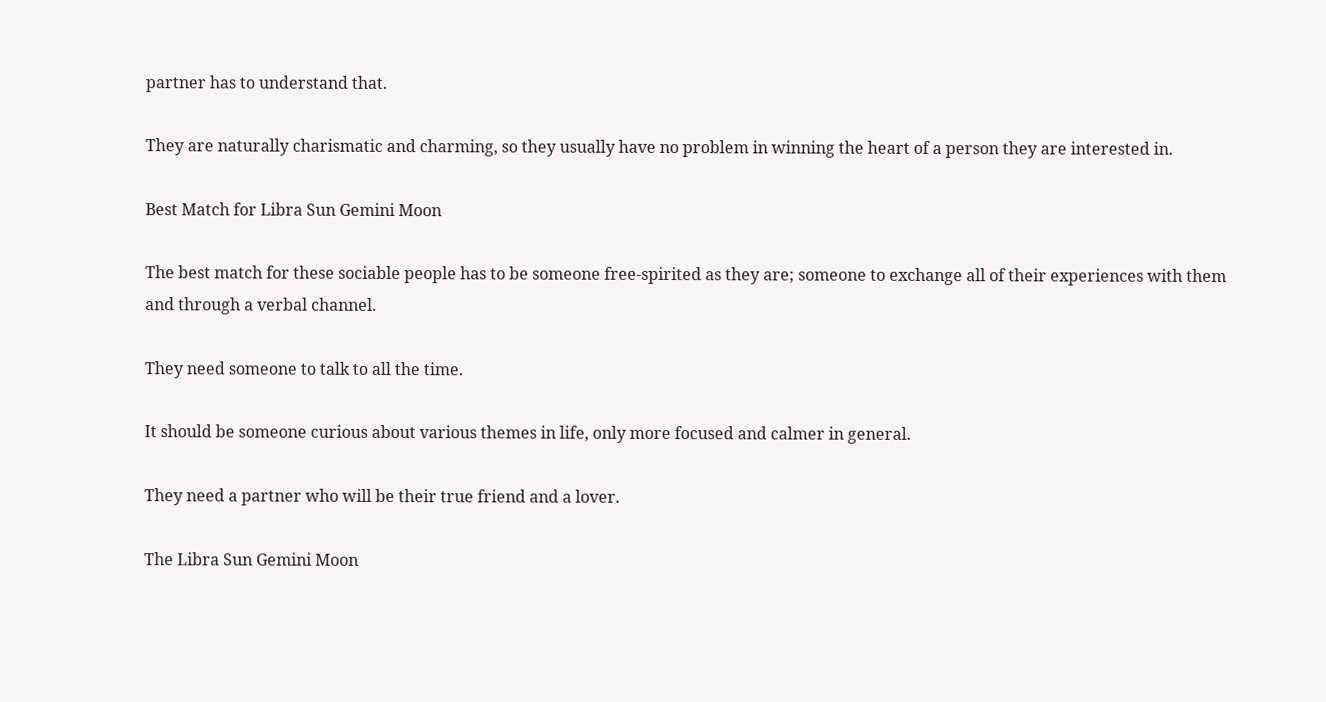partner has to understand that.

They are naturally charismatic and charming, so they usually have no problem in winning the heart of a person they are interested in.

Best Match for Libra Sun Gemini Moon

The best match for these sociable people has to be someone free-spirited as they are; someone to exchange all of their experiences with them and through a verbal channel.

They need someone to talk to all the time.

It should be someone curious about various themes in life, only more focused and calmer in general.

They need a partner who will be their true friend and a lover.

The Libra Sun Gemini Moon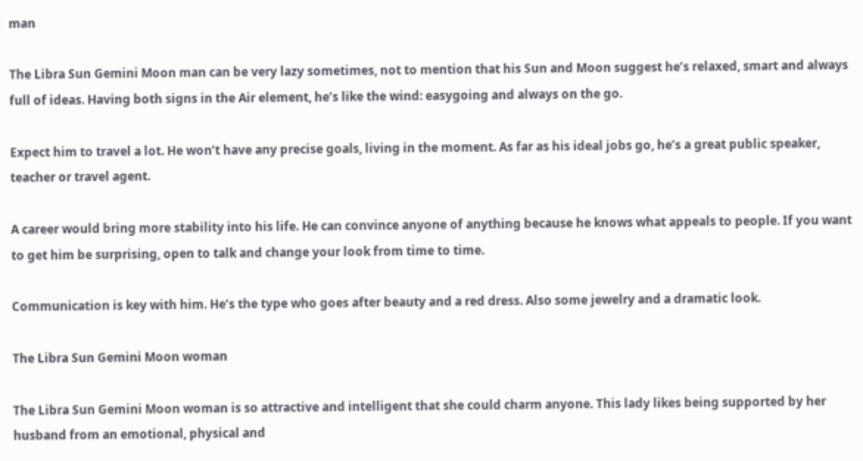man

The Libra Sun Gemini Moon man can be very lazy sometimes, not to mention that his Sun and Moon suggest he’s relaxed, smart and always full of ideas. Having both signs in the Air element, he’s like the wind: easygoing and always on the go.

Expect him to travel a lot. He won’t have any precise goals, living in the moment. As far as his ideal jobs go, he’s a great public speaker, teacher or travel agent.

A career would bring more stability into his life. He can convince anyone of anything because he knows what appeals to people. If you want to get him be surprising, open to talk and change your look from time to time.

Communication is key with him. He’s the type who goes after beauty and a red dress. Also some jewelry and a dramatic look.

The Libra Sun Gemini Moon woman

The Libra Sun Gemini Moon woman is so attractive and intelligent that she could charm anyone. This lady likes being supported by her husband from an emotional, physical and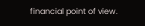financial point of view.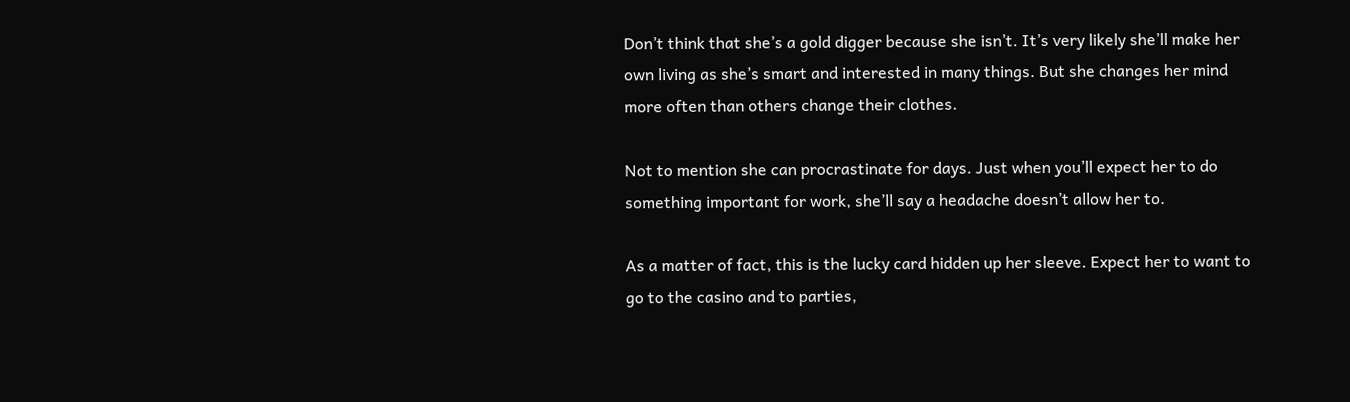Don’t think that she’s a gold digger because she isn’t. It’s very likely she’ll make her own living as she’s smart and interested in many things. But she changes her mind more often than others change their clothes.

Not to mention she can procrastinate for days. Just when you’ll expect her to do something important for work, she’ll say a headache doesn’t allow her to.

As a matter of fact, this is the lucky card hidden up her sleeve. Expect her to want to go to the casino and to parties,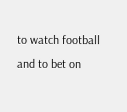to watch football and to bet on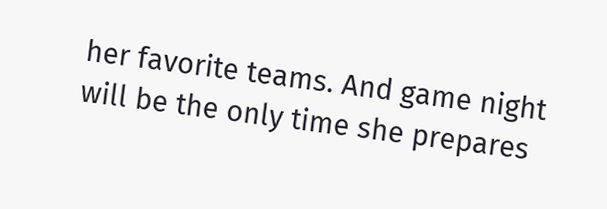her favorite teams. And game night will be the only time she prepares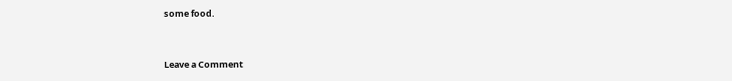some food.


Leave a Comment